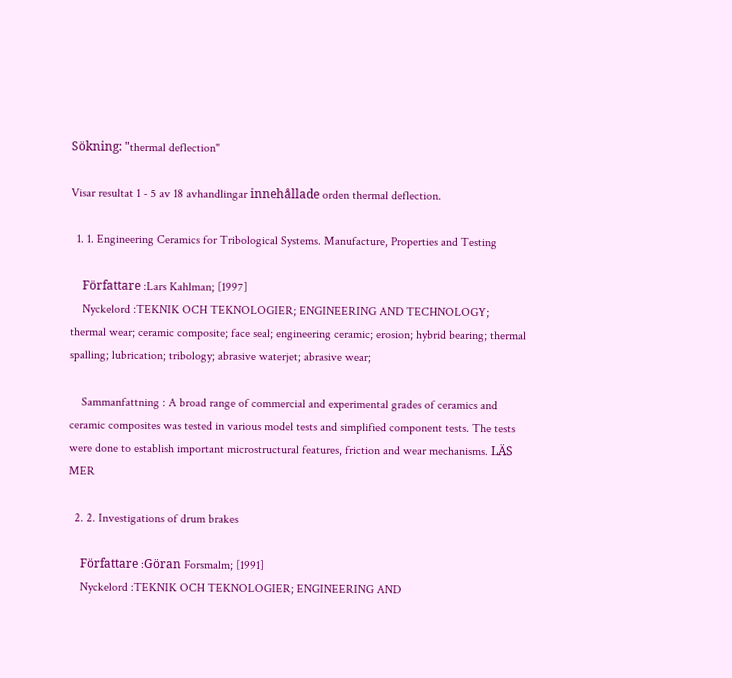Sökning: "thermal deflection"

Visar resultat 1 - 5 av 18 avhandlingar innehållade orden thermal deflection.

  1. 1. Engineering Ceramics for Tribological Systems. Manufacture, Properties and Testing

    Författare :Lars Kahlman; [1997]
    Nyckelord :TEKNIK OCH TEKNOLOGIER; ENGINEERING AND TECHNOLOGY; thermal wear; ceramic composite; face seal; engineering ceramic; erosion; hybrid bearing; thermal spalling; lubrication; tribology; abrasive waterjet; abrasive wear;

    Sammanfattning : A broad range of commercial and experimental grades of ceramics and ceramic composites was tested in various model tests and simplified component tests. The tests were done to establish important microstructural features, friction and wear mechanisms. LÄS MER

  2. 2. Investigations of drum brakes

    Författare :Göran Forsmalm; [1991]
    Nyckelord :TEKNIK OCH TEKNOLOGIER; ENGINEERING AND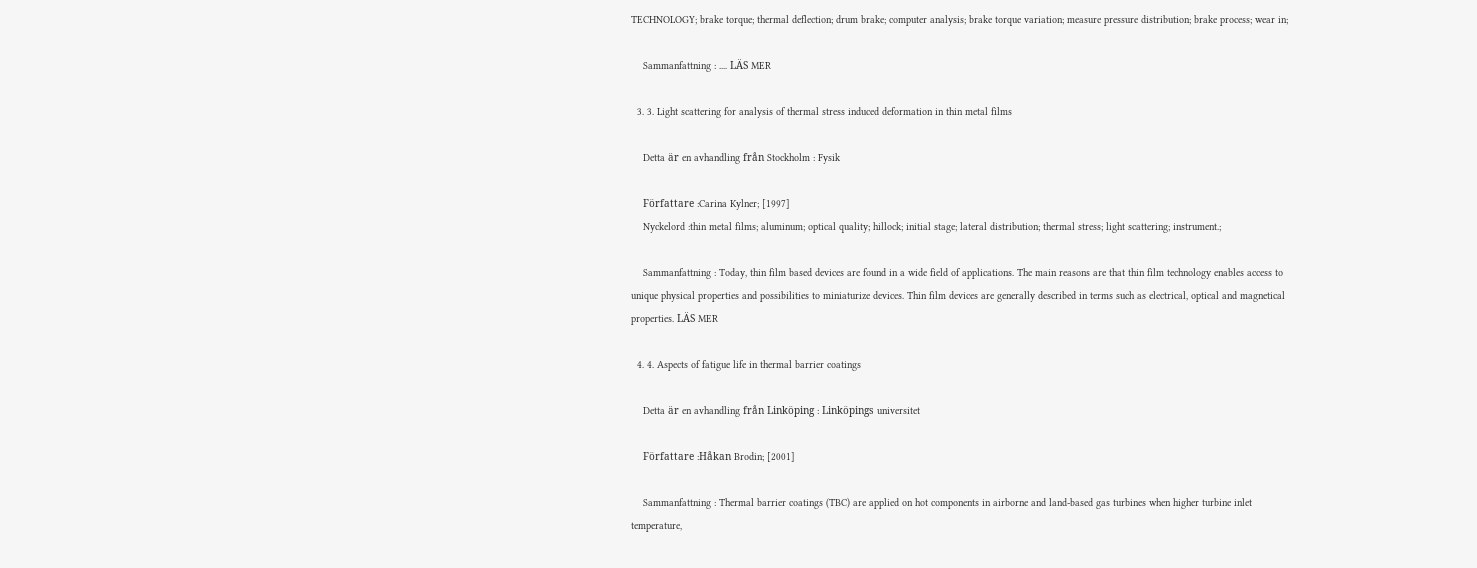TECHNOLOGY; brake torque; thermal deflection; drum brake; computer analysis; brake torque variation; measure pressure distribution; brake process; wear in;

    Sammanfattning : .... LÄS MER

  3. 3. Light scattering for analysis of thermal stress induced deformation in thin metal films

    Detta är en avhandling från Stockholm : Fysik

    Författare :Carina Kylner; [1997]
    Nyckelord :thin metal films; aluminum; optical quality; hillock; initial stage; lateral distribution; thermal stress; light scattering; instrument.;

    Sammanfattning : Today, thin film based devices are found in a wide field of applications. The main reasons are that thin film technology enables access to unique physical properties and possibilities to miniaturize devices. Thin film devices are generally described in terms such as electrical, optical and magnetical properties. LÄS MER

  4. 4. Aspects of fatigue life in thermal barrier coatings

    Detta är en avhandling från Linköping : Linköpings universitet

    Författare :Håkan Brodin; [2001]

    Sammanfattning : Thermal barrier coatings (TBC) are applied on hot components in airborne and land-based gas turbines when higher turbine inlet temperature,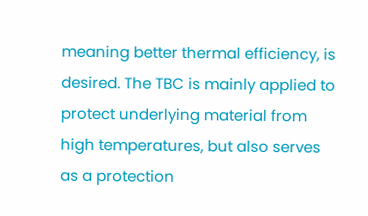meaning better thermal efficiency, is desired. The TBC is mainly applied to protect underlying material from high temperatures, but also serves as a protection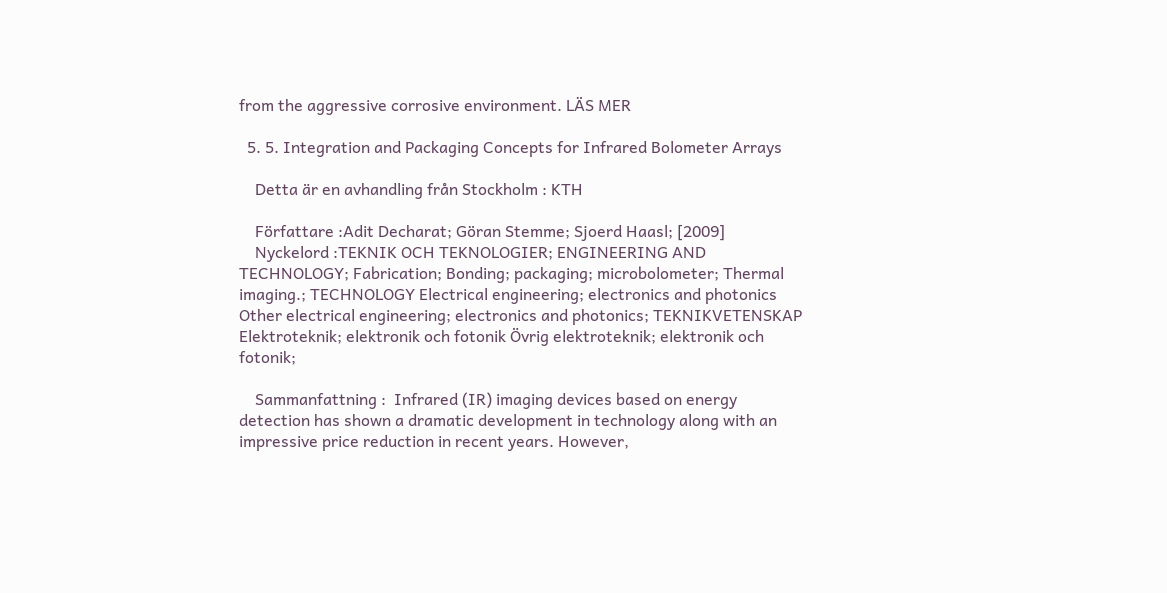from the aggressive corrosive environment. LÄS MER

  5. 5. Integration and Packaging Concepts for Infrared Bolometer Arrays

    Detta är en avhandling från Stockholm : KTH

    Författare :Adit Decharat; Göran Stemme; Sjoerd Haasl; [2009]
    Nyckelord :TEKNIK OCH TEKNOLOGIER; ENGINEERING AND TECHNOLOGY; Fabrication; Bonding; packaging; microbolometer; Thermal imaging.; TECHNOLOGY Electrical engineering; electronics and photonics Other electrical engineering; electronics and photonics; TEKNIKVETENSKAP Elektroteknik; elektronik och fotonik Övrig elektroteknik; elektronik och fotonik;

    Sammanfattning :  Infrared (IR) imaging devices based on energy detection has shown a dramatic development in technology along with an impressive price reduction in recent years. However,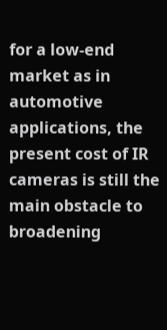for a low-end market as in automotive applications, the present cost of IR cameras is still the main obstacle to broadening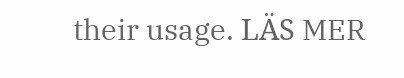their usage. LÄS MER